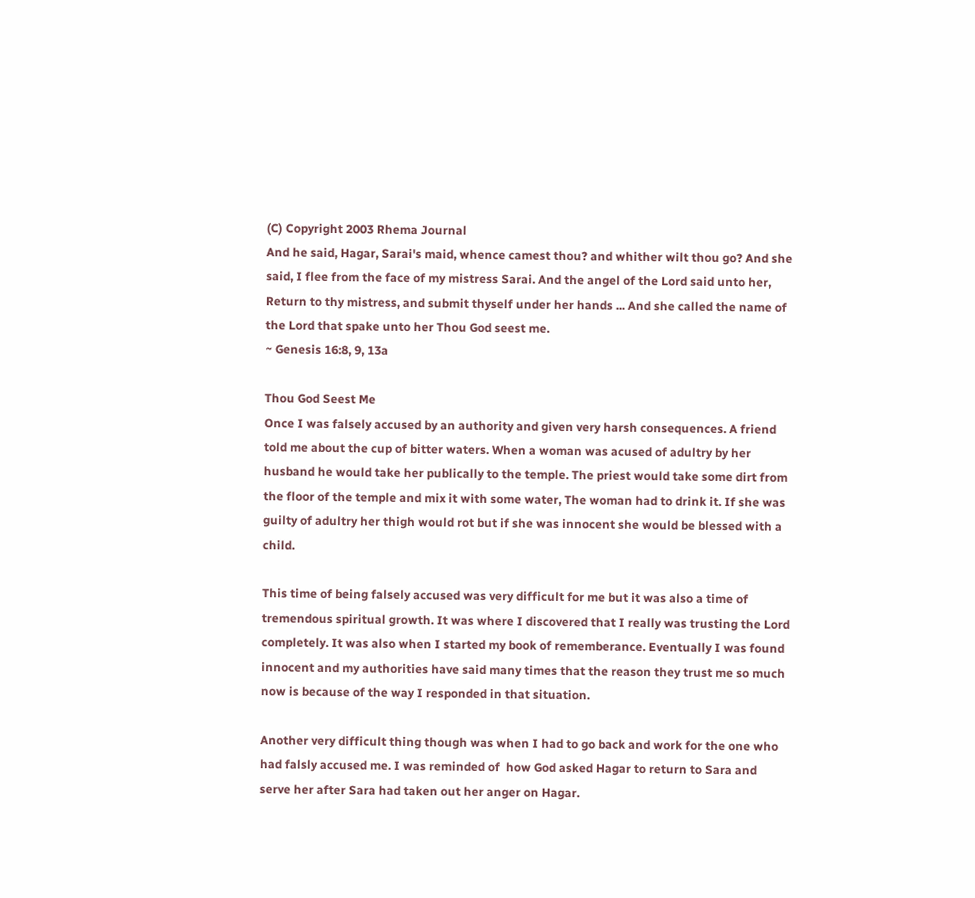(C) Copyright 2003 Rhema Journal
And he said, Hagar, Sarai's maid, whence camest thou? and whither wilt thou go? And she said, I flee from the face of my mistress Sarai. And the angel of the Lord said unto her, Return to thy mistress, and submit thyself under her hands ... And she called the name of the Lord that spake unto her Thou God seest me.
~ Genesis 16:8, 9, 13a

Thou God Seest Me
Once I was falsely accused by an authority and given very harsh consequences. A friend told me about the cup of bitter waters. When a woman was acused of adultry by her husband he would take her publically to the temple. The priest would take some dirt from the floor of the temple and mix it with some water, The woman had to drink it. If she was guilty of adultry her thigh would rot but if she was innocent she would be blessed with a child.

This time of being falsely accused was very difficult for me but it was also a time of tremendous spiritual growth. It was where I discovered that I really was trusting the Lord completely. It was also when I started my book of rememberance. Eventually I was found innocent and my authorities have said many times that the reason they trust me so much now is because of the way I responded in that situation.

Another very difficult thing though was when I had to go back and work for the one who had falsly accused me. I was reminded of  how God asked Hagar to return to Sara and serve her after Sara had taken out her anger on Hagar.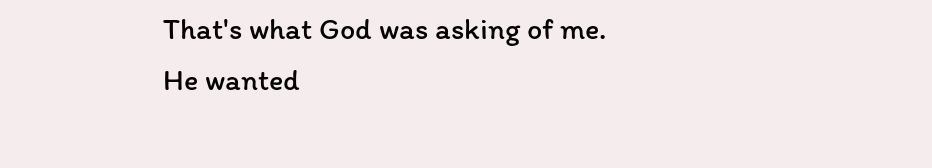That's what God was asking of me. He wanted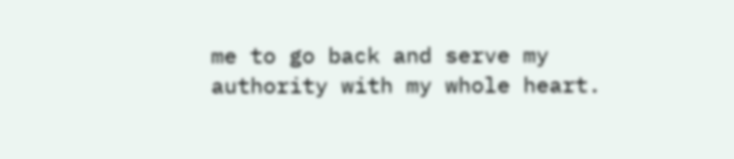me to go back and serve my authority with my whole heart.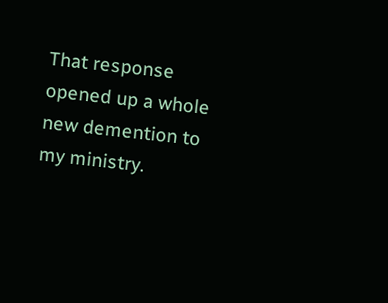That response opened up a whole new demention to my ministry.